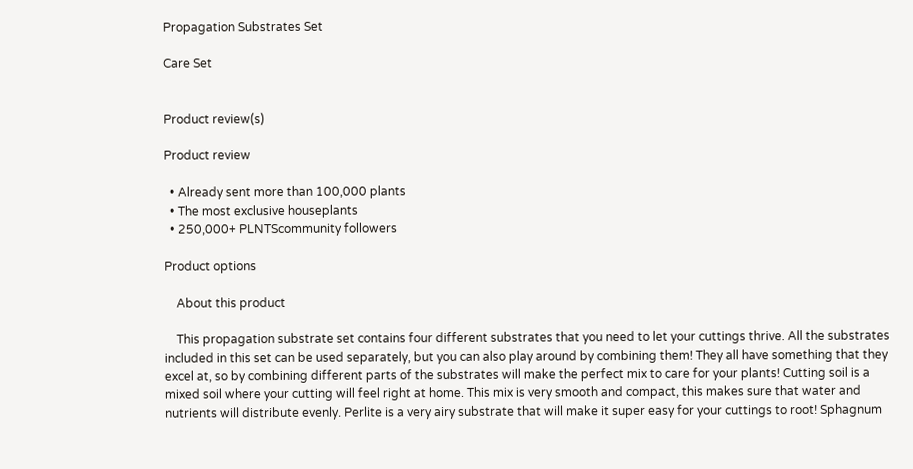Propagation Substrates Set

Care Set


Product review(s)

Product review

  • Already sent more than 100,000 plants
  • The most exclusive houseplants
  • 250,000+ PLNTScommunity followers

Product options

    About this product

    This propagation substrate set contains four different substrates that you need to let your cuttings thrive. All the substrates included in this set can be used separately, but you can also play around by combining them! They all have something that they excel at, so by combining different parts of the substrates will make the perfect mix to care for your plants! Cutting soil is a mixed soil where your cutting will feel right at home. This mix is very smooth and compact, this makes sure that water and nutrients will distribute evenly. Perlite is a very airy substrate that will make it super easy for your cuttings to root! Sphagnum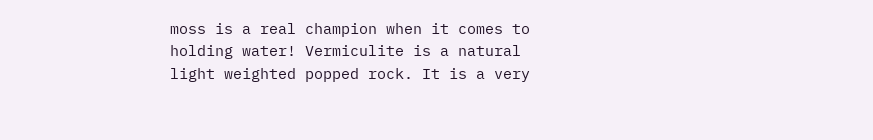moss is a real champion when it comes to holding water! Vermiculite is a natural light weighted popped rock. It is a very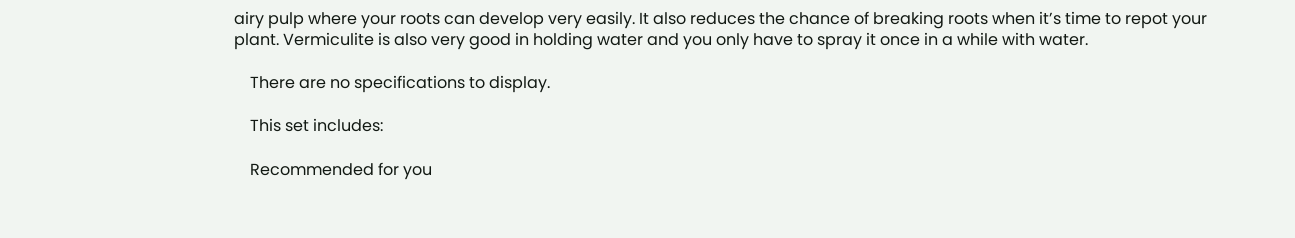airy pulp where your roots can develop very easily. It also reduces the chance of breaking roots when it’s time to repot your plant. Vermiculite is also very good in holding water and you only have to spray it once in a while with water.

    There are no specifications to display.

    This set includes:

    Recommended for you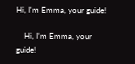Hi, I'm Emma, your guide!

    Hi, I’m Emma, your guide!